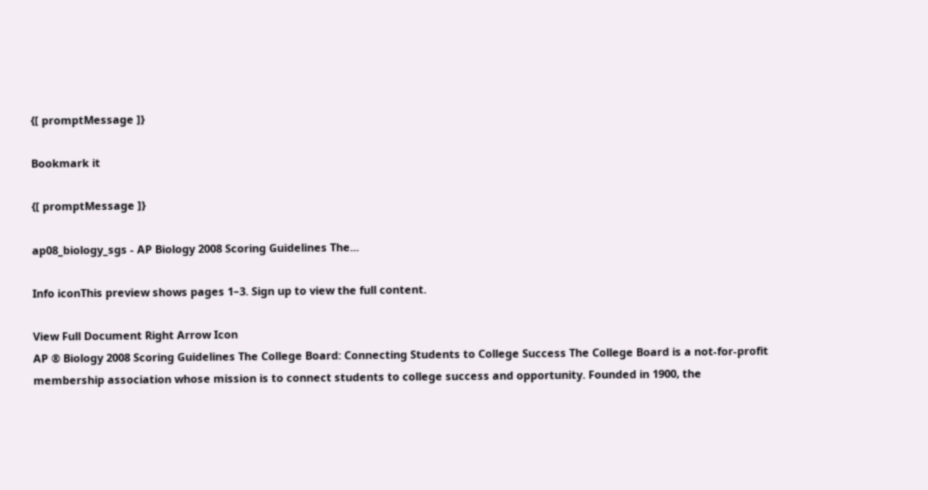{[ promptMessage ]}

Bookmark it

{[ promptMessage ]}

ap08_biology_sgs - AP Biology 2008 Scoring Guidelines The...

Info iconThis preview shows pages 1–3. Sign up to view the full content.

View Full Document Right Arrow Icon
AP ® Biology 2008 Scoring Guidelines The College Board: Connecting Students to College Success The College Board is a not-for-profit membership association whose mission is to connect students to college success and opportunity. Founded in 1900, the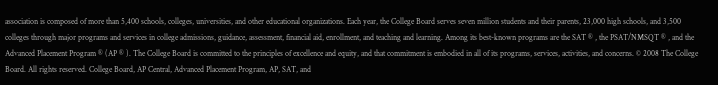association is composed of more than 5,400 schools, colleges, universities, and other educational organizations. Each year, the College Board serves seven million students and their parents, 23,000 high schools, and 3,500 colleges through major programs and services in college admissions, guidance, assessment, financial aid, enrollment, and teaching and learning. Among its best-known programs are the SAT ® , the PSAT/NMSQT ® , and the Advanced Placement Program ® (AP ® ). The College Board is committed to the principles of excellence and equity, and that commitment is embodied in all of its programs, services, activities, and concerns. © 2008 The College Board. All rights reserved. College Board, AP Central, Advanced Placement Program, AP, SAT, and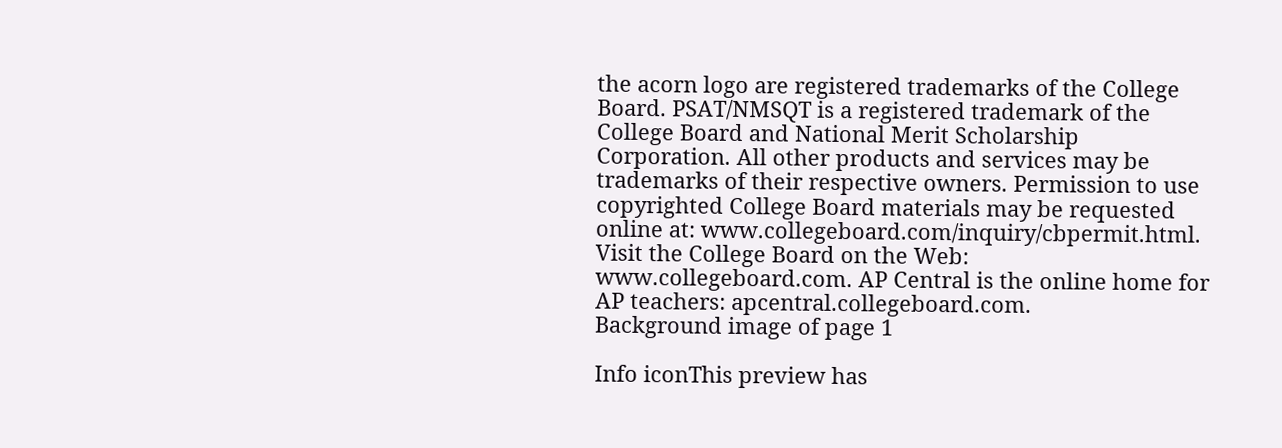the acorn logo are registered trademarks of the College Board. PSAT/NMSQT is a registered trademark of the College Board and National Merit Scholarship Corporation. All other products and services may be trademarks of their respective owners. Permission to use copyrighted College Board materials may be requested online at: www.collegeboard.com/inquiry/cbpermit.html. Visit the College Board on the Web: www.collegeboard.com. AP Central is the online home for AP teachers: apcentral.collegeboard.com.
Background image of page 1

Info iconThis preview has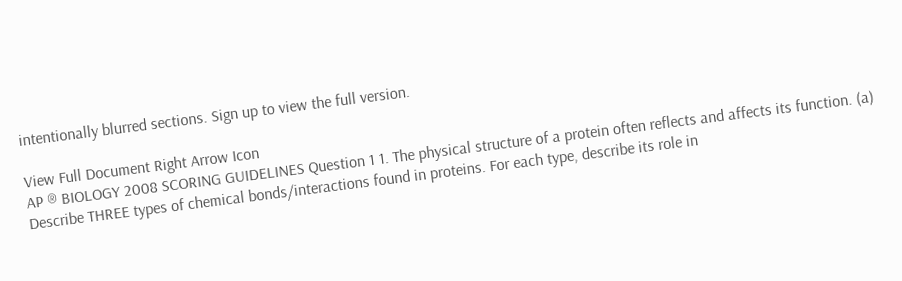intentionally blurred sections. Sign up to view the full version.

View Full Document Right Arrow Icon
AP ® BIOLOGY 2008 SCORING GUIDELINES Question 1 1. The physical structure of a protein often reflects and affects its function. (a) Describe THREE types of chemical bonds/interactions found in proteins. For each type, describe its role in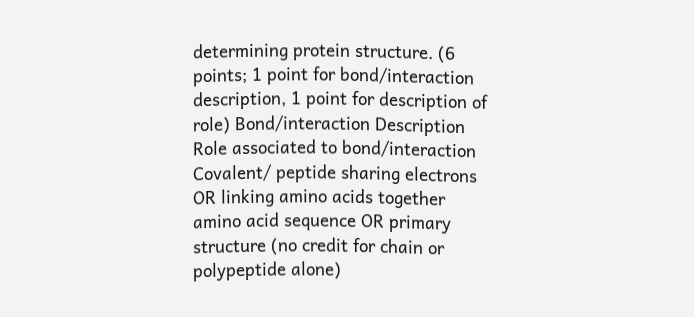determining protein structure. (6 points; 1 point for bond/interaction description, 1 point for description of role) Bond/interaction Description Role associated to bond/interaction Covalent/ peptide sharing electrons OR linking amino acids together amino acid sequence OR primary structure (no credit for chain or polypeptide alone)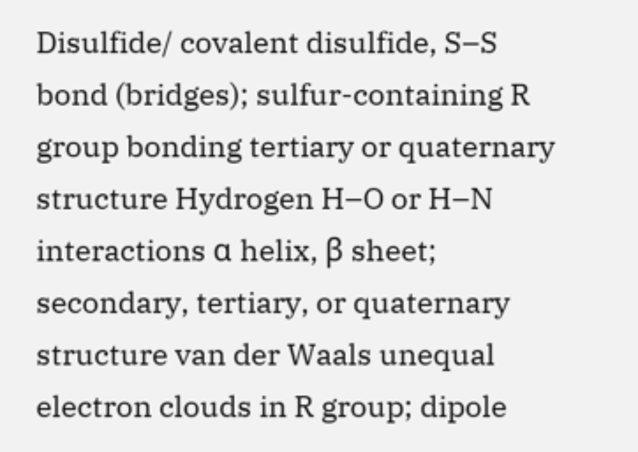Disulfide/ covalent disulfide, S–S bond (bridges); sulfur-containing R group bonding tertiary or quaternary structure Hydrogen H–O or H–N interactions α helix, β sheet; secondary, tertiary, or quaternary structure van der Waals unequal electron clouds in R group; dipole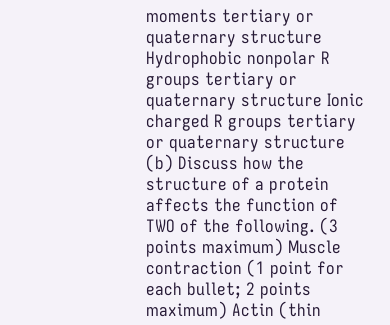moments tertiary or quaternary structure Hydrophobic nonpolar R groups tertiary or quaternary structure Ionic charged R groups tertiary or quaternary structure (b) Discuss how the structure of a protein affects the function of TWO of the following. (3 points maximum) Muscle contraction (1 point for each bullet; 2 points maximum) Actin (thin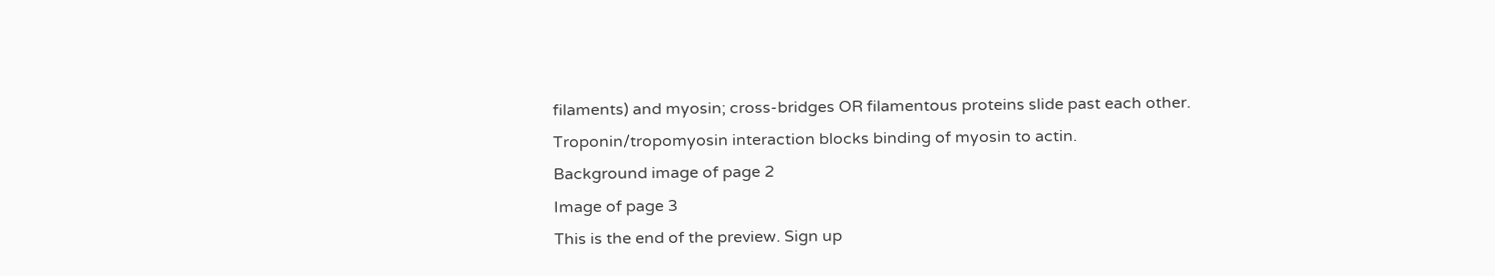filaments) and myosin; cross-bridges OR filamentous proteins slide past each other. Troponin/tropomyosin interaction blocks binding of myosin to actin.
Background image of page 2
Image of page 3
This is the end of the preview. Sign up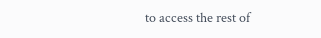to access the rest of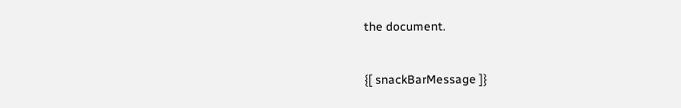the document.

{[ snackBarMessage ]}